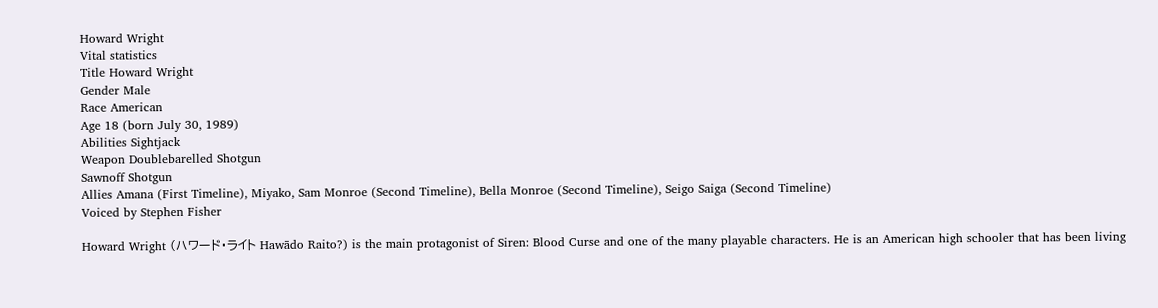Howard Wright
Vital statistics
Title Howard Wright
Gender Male
Race American
Age 18 (born July 30, 1989)
Abilities Sightjack
Weapon Doublebarelled Shotgun
Sawnoff Shotgun
Allies Amana (First Timeline), Miyako, Sam Monroe (Second Timeline), Bella Monroe (Second Timeline), Seigo Saiga (Second Timeline)
Voiced by Stephen Fisher

Howard Wright (ハワード・ライト Hawādo Raito?) is the main protagonist of Siren: Blood Curse and one of the many playable characters. He is an American high schooler that has been living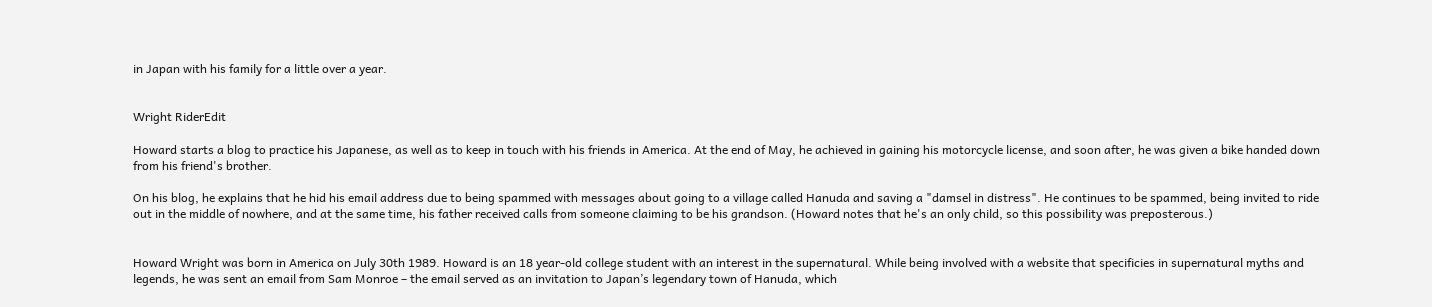in Japan with his family for a little over a year.


Wright RiderEdit

Howard starts a blog to practice his Japanese, as well as to keep in touch with his friends in America. At the end of May, he achieved in gaining his motorcycle license, and soon after, he was given a bike handed down from his friend's brother.

On his blog, he explains that he hid his email address due to being spammed with messages about going to a village called Hanuda and saving a "damsel in distress". He continues to be spammed, being invited to ride out in the middle of nowhere, and at the same time, his father received calls from someone claiming to be his grandson. (Howard notes that he's an only child, so this possibility was preposterous.)


Howard Wright was born in America on July 30th 1989. Howard is an 18 year-old college student with an interest in the supernatural. While being involved with a website that specificies in supernatural myths and legends, he was sent an email from Sam Monroe – the email served as an invitation to Japan’s legendary town of Hanuda, which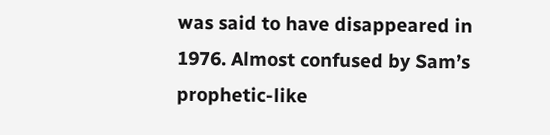was said to have disappeared in 1976. Almost confused by Sam’s prophetic-like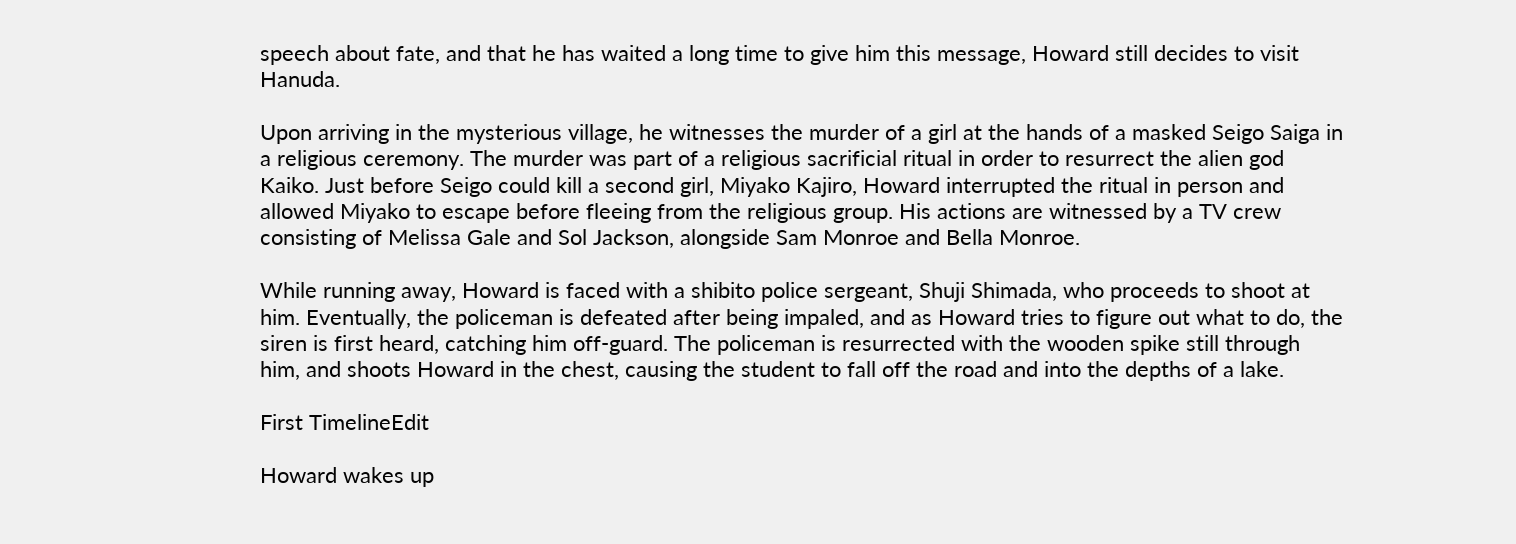speech about fate, and that he has waited a long time to give him this message, Howard still decides to visit Hanuda.

Upon arriving in the mysterious village, he witnesses the murder of a girl at the hands of a masked Seigo Saiga in a religious ceremony. The murder was part of a religious sacrificial ritual in order to resurrect the alien god Kaiko. Just before Seigo could kill a second girl, Miyako Kajiro, Howard interrupted the ritual in person and allowed Miyako to escape before fleeing from the religious group. His actions are witnessed by a TV crew consisting of Melissa Gale and Sol Jackson, alongside Sam Monroe and Bella Monroe.

While running away, Howard is faced with a shibito police sergeant, Shuji Shimada, who proceeds to shoot at him. Eventually, the policeman is defeated after being impaled, and as Howard tries to figure out what to do, the siren is first heard, catching him off-guard. The policeman is resurrected with the wooden spike still through him, and shoots Howard in the chest, causing the student to fall off the road and into the depths of a lake.

First TimelineEdit

Howard wakes up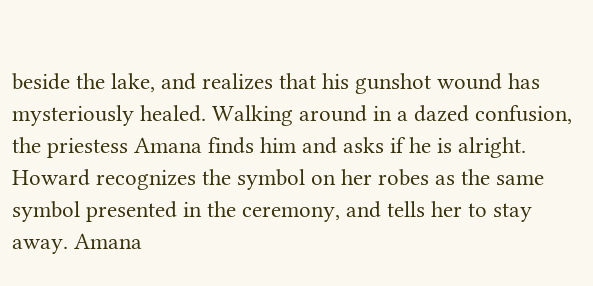beside the lake, and realizes that his gunshot wound has mysteriously healed. Walking around in a dazed confusion, the priestess Amana finds him and asks if he is alright. Howard recognizes the symbol on her robes as the same symbol presented in the ceremony, and tells her to stay away. Amana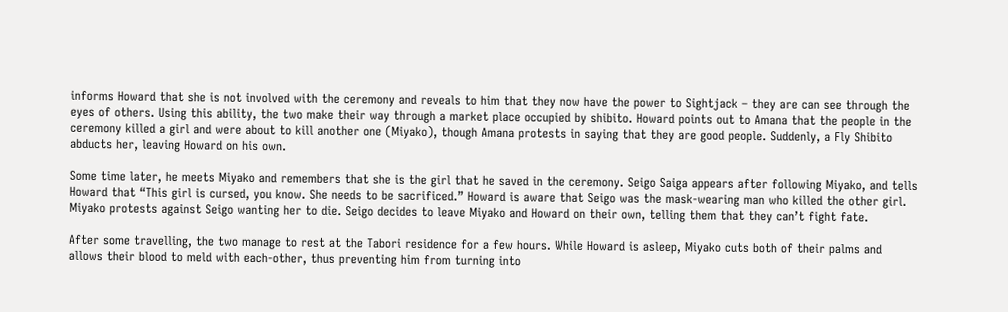informs Howard that she is not involved with the ceremony and reveals to him that they now have the power to Sightjack – they are can see through the eyes of others. Using this ability, the two make their way through a market place occupied by shibito. Howard points out to Amana that the people in the ceremony killed a girl and were about to kill another one (Miyako), though Amana protests in saying that they are good people. Suddenly, a Fly Shibito abducts her, leaving Howard on his own.

Some time later, he meets Miyako and remembers that she is the girl that he saved in the ceremony. Seigo Saiga appears after following Miyako, and tells Howard that “This girl is cursed, you know. She needs to be sacrificed.” Howard is aware that Seigo was the mask-wearing man who killed the other girl. Miyako protests against Seigo wanting her to die. Seigo decides to leave Miyako and Howard on their own, telling them that they can’t fight fate.

After some travelling, the two manage to rest at the Tabori residence for a few hours. While Howard is asleep, Miyako cuts both of their palms and allows their blood to meld with each-other, thus preventing him from turning into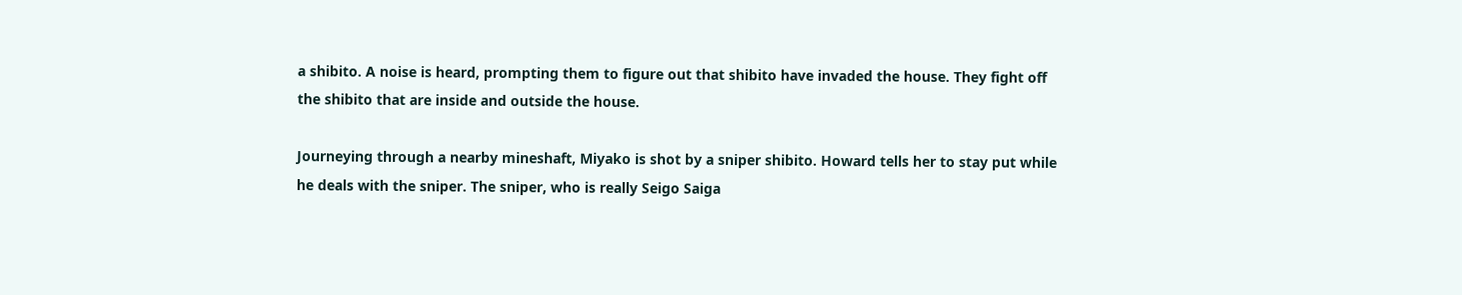a shibito. A noise is heard, prompting them to figure out that shibito have invaded the house. They fight off the shibito that are inside and outside the house.

Journeying through a nearby mineshaft, Miyako is shot by a sniper shibito. Howard tells her to stay put while he deals with the sniper. The sniper, who is really Seigo Saiga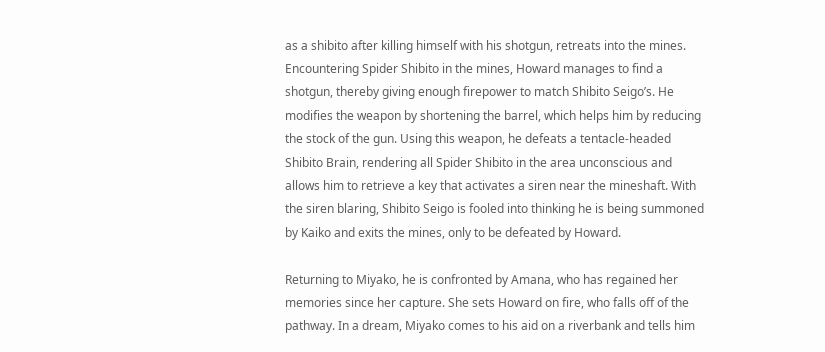as a shibito after killing himself with his shotgun, retreats into the mines. Encountering Spider Shibito in the mines, Howard manages to find a shotgun, thereby giving enough firepower to match Shibito Seigo’s. He modifies the weapon by shortening the barrel, which helps him by reducing the stock of the gun. Using this weapon, he defeats a tentacle-headed Shibito Brain, rendering all Spider Shibito in the area unconscious and allows him to retrieve a key that activates a siren near the mineshaft. With the siren blaring, Shibito Seigo is fooled into thinking he is being summoned by Kaiko and exits the mines, only to be defeated by Howard.

Returning to Miyako, he is confronted by Amana, who has regained her memories since her capture. She sets Howard on fire, who falls off of the pathway. In a dream, Miyako comes to his aid on a riverbank and tells him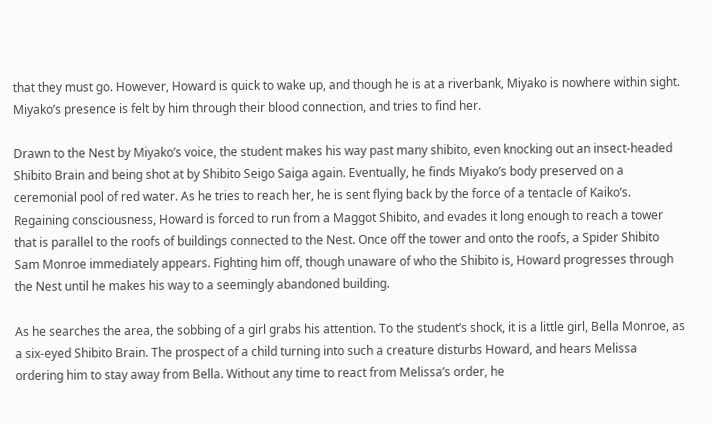that they must go. However, Howard is quick to wake up, and though he is at a riverbank, Miyako is nowhere within sight. Miyako’s presence is felt by him through their blood connection, and tries to find her.

Drawn to the Nest by Miyako’s voice, the student makes his way past many shibito, even knocking out an insect-headed Shibito Brain and being shot at by Shibito Seigo Saiga again. Eventually, he finds Miyako’s body preserved on a ceremonial pool of red water. As he tries to reach her, he is sent flying back by the force of a tentacle of Kaiko’s. Regaining consciousness, Howard is forced to run from a Maggot Shibito, and evades it long enough to reach a tower that is parallel to the roofs of buildings connected to the Nest. Once off the tower and onto the roofs, a Spider Shibito Sam Monroe immediately appears. Fighting him off, though unaware of who the Shibito is, Howard progresses through the Nest until he makes his way to a seemingly abandoned building.

As he searches the area, the sobbing of a girl grabs his attention. To the student’s shock, it is a little girl, Bella Monroe, as a six-eyed Shibito Brain. The prospect of a child turning into such a creature disturbs Howard, and hears Melissa ordering him to stay away from Bella. Without any time to react from Melissa’s order, he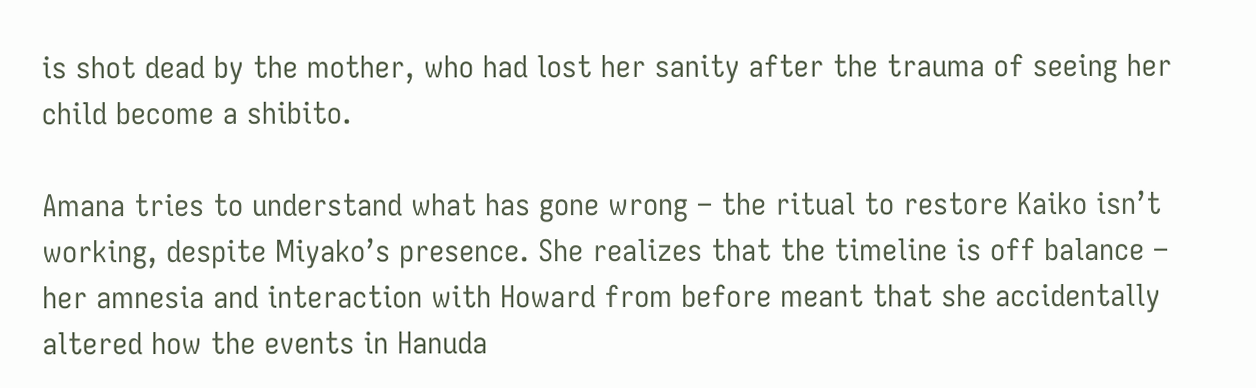is shot dead by the mother, who had lost her sanity after the trauma of seeing her child become a shibito.

Amana tries to understand what has gone wrong – the ritual to restore Kaiko isn’t working, despite Miyako’s presence. She realizes that the timeline is off balance – her amnesia and interaction with Howard from before meant that she accidentally altered how the events in Hanuda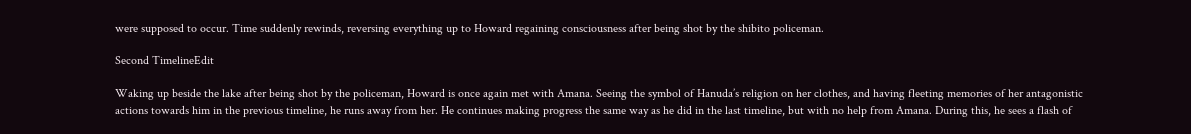were supposed to occur. Time suddenly rewinds, reversing everything up to Howard regaining consciousness after being shot by the shibito policeman.

Second TimelineEdit

Waking up beside the lake after being shot by the policeman, Howard is once again met with Amana. Seeing the symbol of Hanuda’s religion on her clothes, and having fleeting memories of her antagonistic actions towards him in the previous timeline, he runs away from her. He continues making progress the same way as he did in the last timeline, but with no help from Amana. During this, he sees a flash of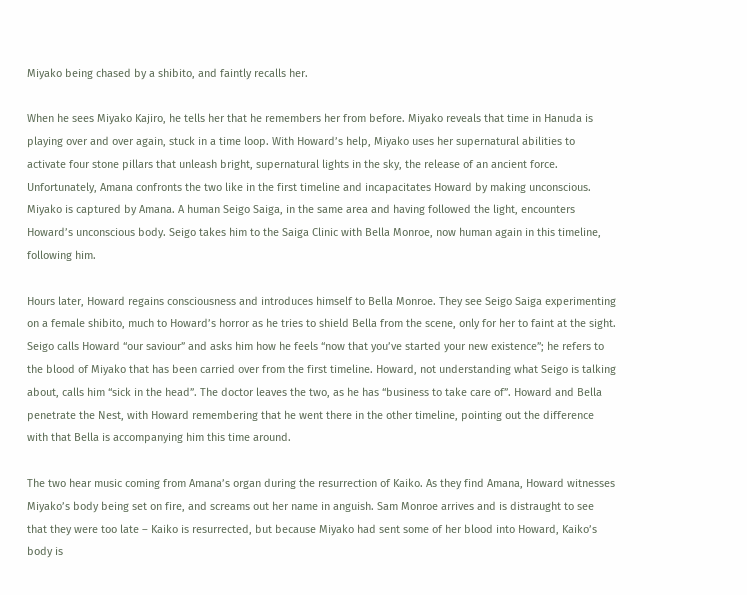Miyako being chased by a shibito, and faintly recalls her.

When he sees Miyako Kajiro, he tells her that he remembers her from before. Miyako reveals that time in Hanuda is playing over and over again, stuck in a time loop. With Howard’s help, Miyako uses her supernatural abilities to activate four stone pillars that unleash bright, supernatural lights in the sky, the release of an ancient force. Unfortunately, Amana confronts the two like in the first timeline and incapacitates Howard by making unconscious. Miyako is captured by Amana. A human Seigo Saiga, in the same area and having followed the light, encounters Howard’s unconscious body. Seigo takes him to the Saiga Clinic with Bella Monroe, now human again in this timeline, following him.

Hours later, Howard regains consciousness and introduces himself to Bella Monroe. They see Seigo Saiga experimenting on a female shibito, much to Howard’s horror as he tries to shield Bella from the scene, only for her to faint at the sight. Seigo calls Howard “our saviour” and asks him how he feels “now that you’ve started your new existence”; he refers to the blood of Miyako that has been carried over from the first timeline. Howard, not understanding what Seigo is talking about, calls him “sick in the head”. The doctor leaves the two, as he has “business to take care of”. Howard and Bella penetrate the Nest, with Howard remembering that he went there in the other timeline, pointing out the difference with that Bella is accompanying him this time around.

The two hear music coming from Amana’s organ during the resurrection of Kaiko. As they find Amana, Howard witnesses Miyako’s body being set on fire, and screams out her name in anguish. Sam Monroe arrives and is distraught to see that they were too late – Kaiko is resurrected, but because Miyako had sent some of her blood into Howard, Kaiko’s body is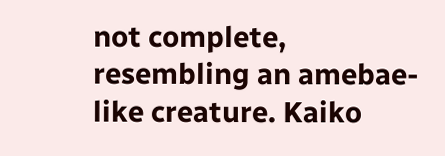not complete, resembling an amebae-like creature. Kaiko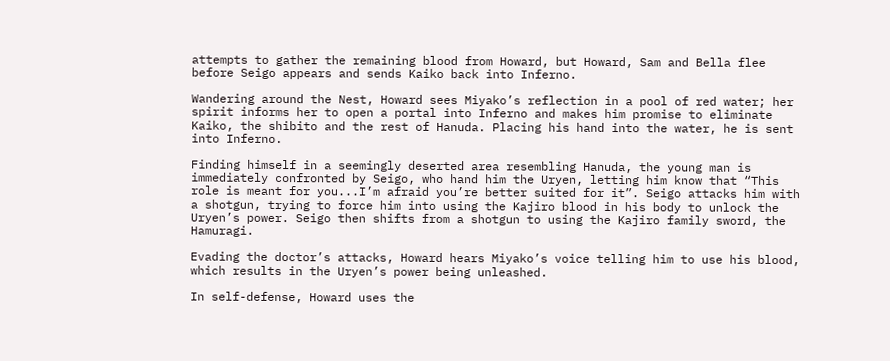attempts to gather the remaining blood from Howard, but Howard, Sam and Bella flee before Seigo appears and sends Kaiko back into Inferno.

Wandering around the Nest, Howard sees Miyako’s reflection in a pool of red water; her spirit informs her to open a portal into Inferno and makes him promise to eliminate Kaiko, the shibito and the rest of Hanuda. Placing his hand into the water, he is sent into Inferno.

Finding himself in a seemingly deserted area resembling Hanuda, the young man is immediately confronted by Seigo, who hand him the Uryen, letting him know that “This role is meant for you...I’m afraid you’re better suited for it”. Seigo attacks him with a shotgun, trying to force him into using the Kajiro blood in his body to unlock the Uryen’s power. Seigo then shifts from a shotgun to using the Kajiro family sword, the Hamuragi.

Evading the doctor’s attacks, Howard hears Miyako’s voice telling him to use his blood, which results in the Uryen’s power being unleashed.

In self-defense, Howard uses the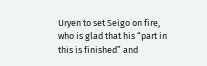Uryen to set Seigo on fire, who is glad that his “part in this is finished” and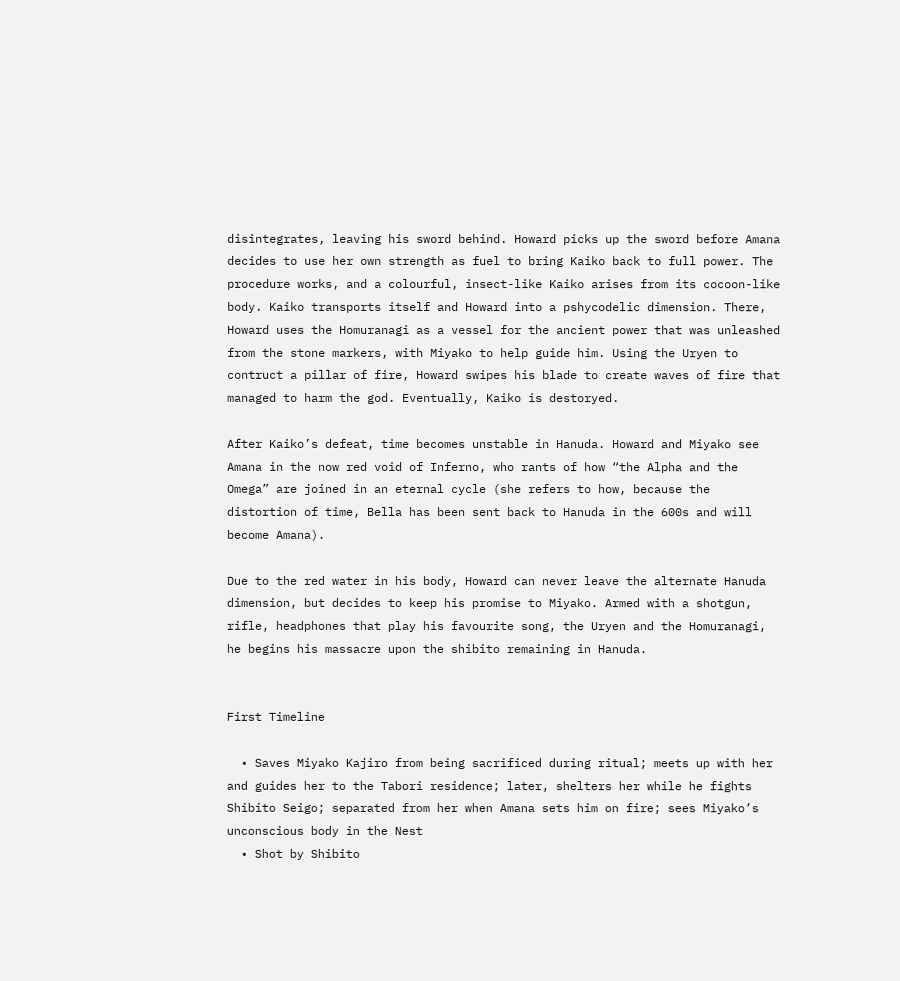disintegrates, leaving his sword behind. Howard picks up the sword before Amana decides to use her own strength as fuel to bring Kaiko back to full power. The procedure works, and a colourful, insect-like Kaiko arises from its cocoon-like body. Kaiko transports itself and Howard into a pshycodelic dimension. There, Howard uses the Homuranagi as a vessel for the ancient power that was unleashed from the stone markers, with Miyako to help guide him. Using the Uryen to contruct a pillar of fire, Howard swipes his blade to create waves of fire that managed to harm the god. Eventually, Kaiko is destoryed.

After Kaiko’s defeat, time becomes unstable in Hanuda. Howard and Miyako see Amana in the now red void of Inferno, who rants of how “the Alpha and the Omega” are joined in an eternal cycle (she refers to how, because the distortion of time, Bella has been sent back to Hanuda in the 600s and will become Amana).

Due to the red water in his body, Howard can never leave the alternate Hanuda dimension, but decides to keep his promise to Miyako. Armed with a shotgun, rifle, headphones that play his favourite song, the Uryen and the Homuranagi, he begins his massacre upon the shibito remaining in Hanuda.


First Timeline

  • Saves Miyako Kajiro from being sacrificed during ritual; meets up with her and guides her to the Tabori residence; later, shelters her while he fights Shibito Seigo; separated from her when Amana sets him on fire; sees Miyako’s unconscious body in the Nest
  • Shot by Shibito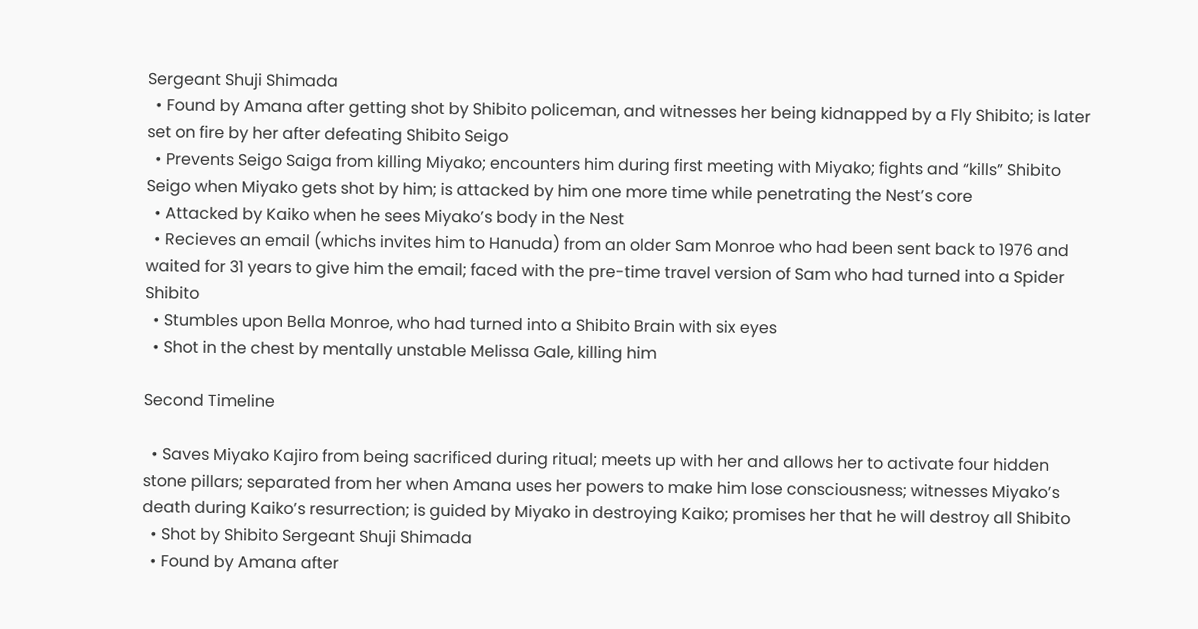Sergeant Shuji Shimada
  • Found by Amana after getting shot by Shibito policeman, and witnesses her being kidnapped by a Fly Shibito; is later set on fire by her after defeating Shibito Seigo
  • Prevents Seigo Saiga from killing Miyako; encounters him during first meeting with Miyako; fights and “kills” Shibito Seigo when Miyako gets shot by him; is attacked by him one more time while penetrating the Nest’s core
  • Attacked by Kaiko when he sees Miyako’s body in the Nest
  • Recieves an email (whichs invites him to Hanuda) from an older Sam Monroe who had been sent back to 1976 and waited for 31 years to give him the email; faced with the pre-time travel version of Sam who had turned into a Spider Shibito
  • Stumbles upon Bella Monroe, who had turned into a Shibito Brain with six eyes
  • Shot in the chest by mentally unstable Melissa Gale, killing him

Second Timeline

  • Saves Miyako Kajiro from being sacrificed during ritual; meets up with her and allows her to activate four hidden stone pillars; separated from her when Amana uses her powers to make him lose consciousness; witnesses Miyako’s death during Kaiko’s resurrection; is guided by Miyako in destroying Kaiko; promises her that he will destroy all Shibito
  • Shot by Shibito Sergeant Shuji Shimada
  • Found by Amana after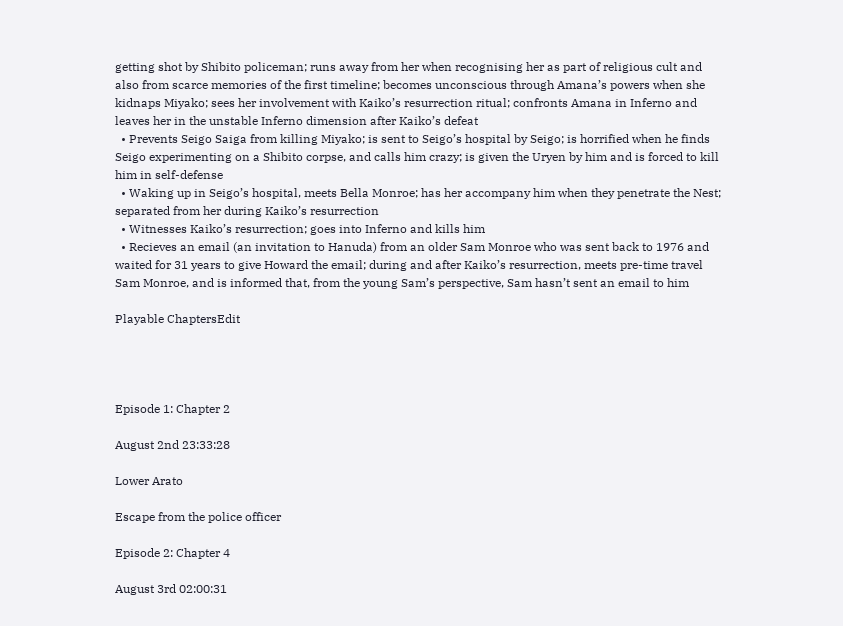getting shot by Shibito policeman; runs away from her when recognising her as part of religious cult and also from scarce memories of the first timeline; becomes unconscious through Amana’s powers when she kidnaps Miyako; sees her involvement with Kaiko’s resurrection ritual; confronts Amana in Inferno and leaves her in the unstable Inferno dimension after Kaiko’s defeat
  • Prevents Seigo Saiga from killing Miyako; is sent to Seigo’s hospital by Seigo; is horrified when he finds Seigo experimenting on a Shibito corpse, and calls him crazy; is given the Uryen by him and is forced to kill him in self-defense
  • Waking up in Seigo’s hospital, meets Bella Monroe; has her accompany him when they penetrate the Nest; separated from her during Kaiko’s resurrection
  • Witnesses Kaiko’s resurrection; goes into Inferno and kills him
  • Recieves an email (an invitation to Hanuda) from an older Sam Monroe who was sent back to 1976 and waited for 31 years to give Howard the email; during and after Kaiko’s resurrection, meets pre-time travel Sam Monroe, and is informed that, from the young Sam’s perspective, Sam hasn’t sent an email to him

Playable ChaptersEdit




Episode 1: Chapter 2

August 2nd 23:33:28

Lower Arato

Escape from the police officer

Episode 2: Chapter 4

August 3rd 02:00:31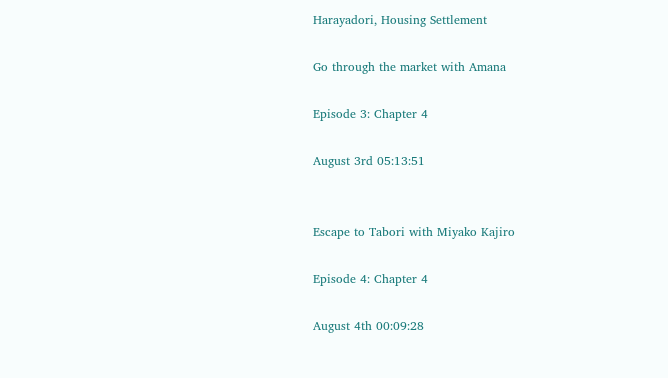Harayadori, Housing Settlement

Go through the market with Amana

Episode 3: Chapter 4

August 3rd 05:13:51


Escape to Tabori with Miyako Kajiro

Episode 4: Chapter 4

August 4th 00:09:28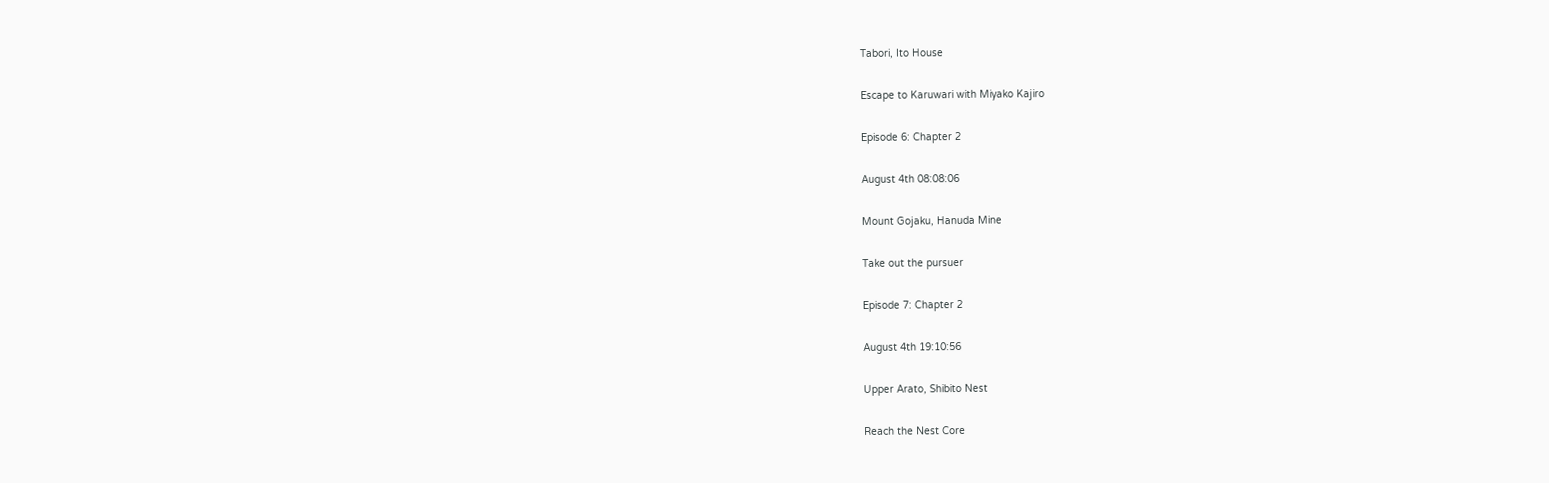Tabori, Ito House

Escape to Karuwari with Miyako Kajiro

Episode 6: Chapter 2

August 4th 08:08:06

Mount Gojaku, Hanuda Mine

Take out the pursuer

Episode 7: Chapter 2

August 4th 19:10:56

Upper Arato, Shibito Nest

Reach the Nest Core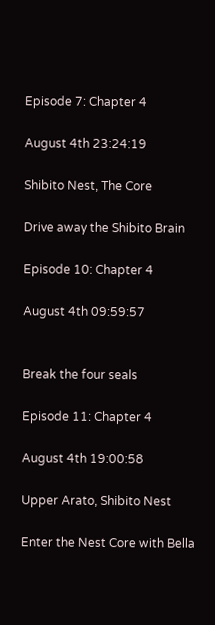Episode 7: Chapter 4

August 4th 23:24:19

Shibito Nest, The Core

Drive away the Shibito Brain

Episode 10: Chapter 4

August 4th 09:59:57


Break the four seals

Episode 11: Chapter 4

August 4th 19:00:58

Upper Arato, Shibito Nest

Enter the Nest Core with Bella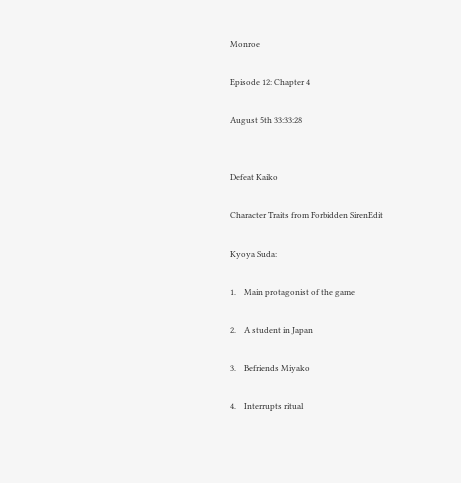Monroe

Episode 12: Chapter 4

August 5th 33:33:28


Defeat Kaiko

Character Traits from Forbidden SirenEdit

Kyoya Suda:

1.    Main protagonist of the game

2.    A student in Japan

3.    Befriends Miyako

4.    Interrupts ritual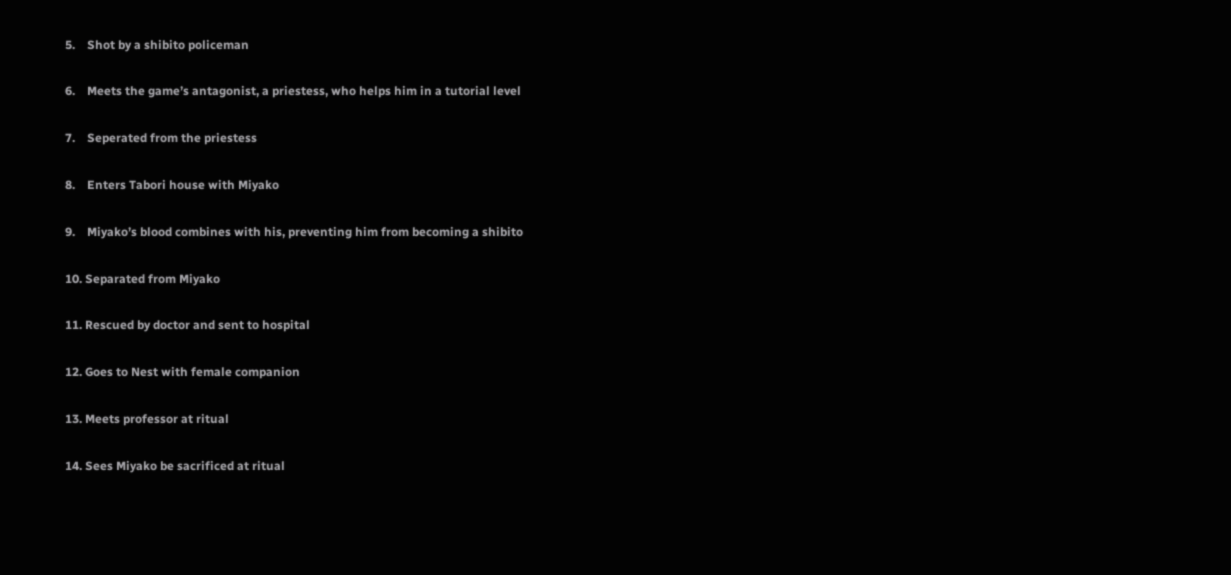5.    Shot by a shibito policeman

6.    Meets the game’s antagonist, a priestess, who helps him in a tutorial level

7.    Seperated from the priestess

8.    Enters Tabori house with Miyako

9.    Miyako’s blood combines with his, preventing him from becoming a shibito

10. Separated from Miyako

11. Rescued by doctor and sent to hospital

12. Goes to Nest with female companion

13. Meets professor at ritual

14. Sees Miyako be sacrificed at ritual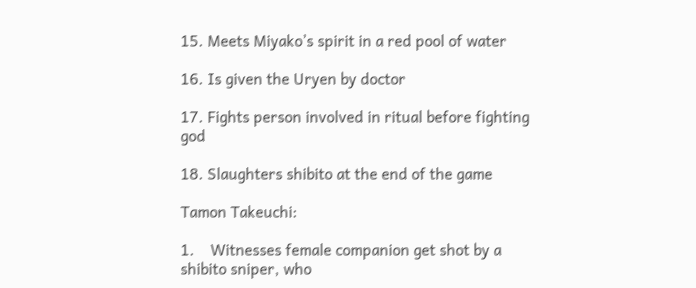15. Meets Miyako’s spirit in a red pool of water

16. Is given the Uryen by doctor

17. Fights person involved in ritual before fighting god

18. Slaughters shibito at the end of the game

Tamon Takeuchi:

1.    Witnesses female companion get shot by a shibito sniper, who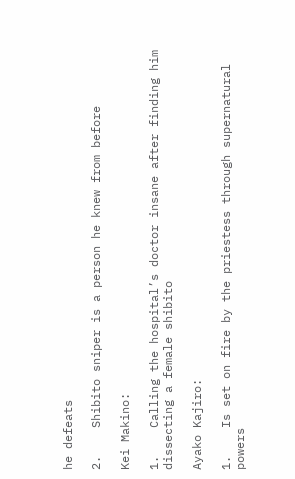he defeats

2.    Shibito sniper is a person he knew from before

Kei Makino:

1.    Calling the hospital’s doctor insane after finding him dissecting a female shibito

Ayako Kajiro:

1.    Is set on fire by the priestess through supernatural powers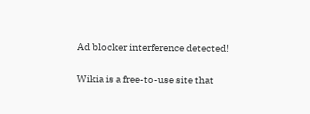Ad blocker interference detected!

Wikia is a free-to-use site that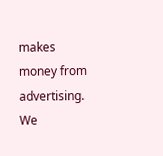makes money from advertising. We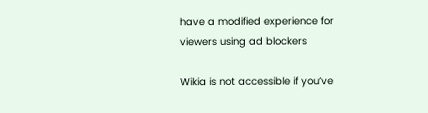have a modified experience for viewers using ad blockers

Wikia is not accessible if you’ve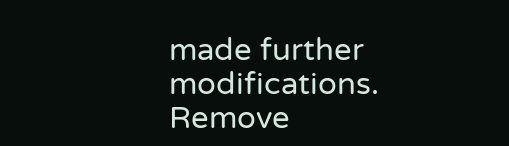made further modifications. Remove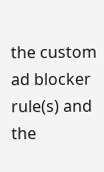the custom ad blocker rule(s) and the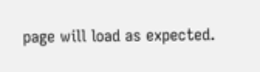page will load as expected.